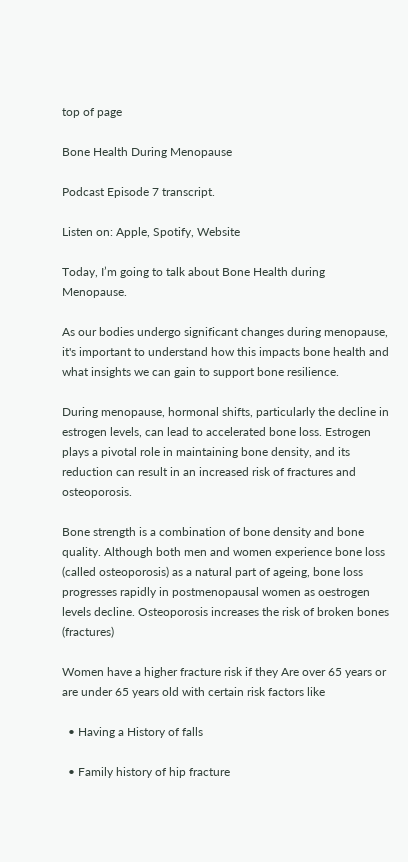top of page

Bone Health During Menopause

Podcast Episode 7 transcript.

Listen on: Apple, Spotify, Website

Today, I’m going to talk about Bone Health during Menopause.

As our bodies undergo significant changes during menopause, it's important to understand how this impacts bone health and what insights we can gain to support bone resilience.

During menopause, hormonal shifts, particularly the decline in estrogen levels, can lead to accelerated bone loss. Estrogen plays a pivotal role in maintaining bone density, and its reduction can result in an increased risk of fractures and osteoporosis.

Bone strength is a combination of bone density and bone quality. Although both men and women experience bone loss (called osteoporosis) as a natural part of ageing, bone loss progresses rapidly in postmenopausal women as oestrogen levels decline. Osteoporosis increases the risk of broken bones (fractures)

Women have a higher fracture risk if they Are over 65 years or are under 65 years old with certain risk factors like

  • Having a History of falls

  • Family history of hip fracture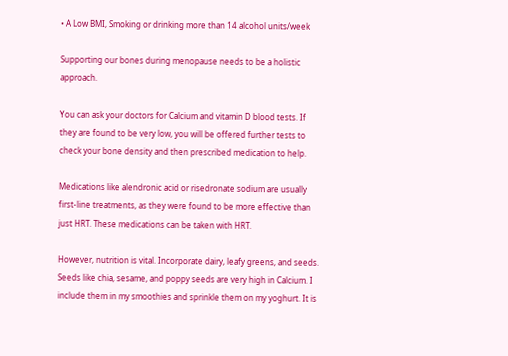• A Low BMI, Smoking or drinking more than 14 alcohol units/week

Supporting our bones during menopause needs to be a holistic approach.

You can ask your doctors for Calcium and vitamin D blood tests. If they are found to be very low, you will be offered further tests to check your bone density and then prescribed medication to help.

Medications like alendronic acid or risedronate sodium are usually first-line treatments, as they were found to be more effective than just HRT. These medications can be taken with HRT.

However, nutrition is vital. Incorporate dairy, leafy greens, and seeds. Seeds like chia, sesame, and poppy seeds are very high in Calcium. I include them in my smoothies and sprinkle them on my yoghurt. It is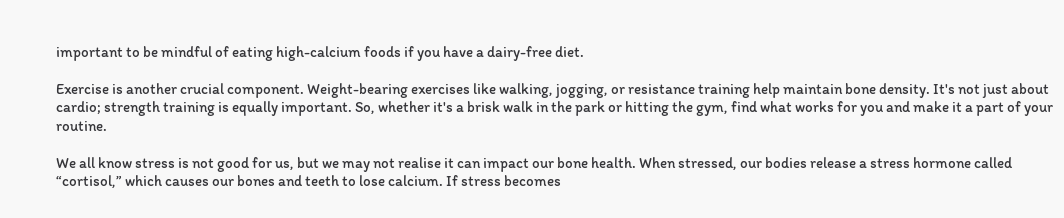important to be mindful of eating high-calcium foods if you have a dairy-free diet.

Exercise is another crucial component. Weight-bearing exercises like walking, jogging, or resistance training help maintain bone density. It's not just about cardio; strength training is equally important. So, whether it's a brisk walk in the park or hitting the gym, find what works for you and make it a part of your routine.

We all know stress is not good for us, but we may not realise it can impact our bone health. When stressed, our bodies release a stress hormone called “cortisol,” which causes our bones and teeth to lose calcium. If stress becomes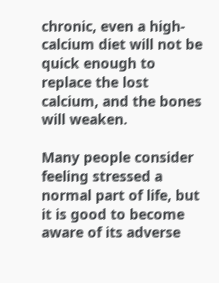chronic, even a high-calcium diet will not be quick enough to replace the lost calcium, and the bones will weaken.

Many people consider feeling stressed a normal part of life, but it is good to become aware of its adverse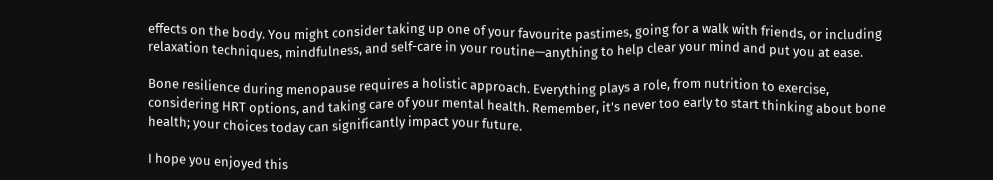effects on the body. You might consider taking up one of your favourite pastimes, going for a walk with friends, or including relaxation techniques, mindfulness, and self-care in your routine—anything to help clear your mind and put you at ease.

Bone resilience during menopause requires a holistic approach. Everything plays a role, from nutrition to exercise, considering HRT options, and taking care of your mental health. Remember, it's never too early to start thinking about bone health; your choices today can significantly impact your future.

I hope you enjoyed this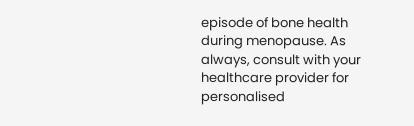episode of bone health during menopause. As always, consult with your healthcare provider for personalised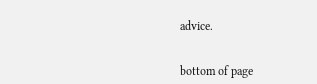advice.


bottom of page